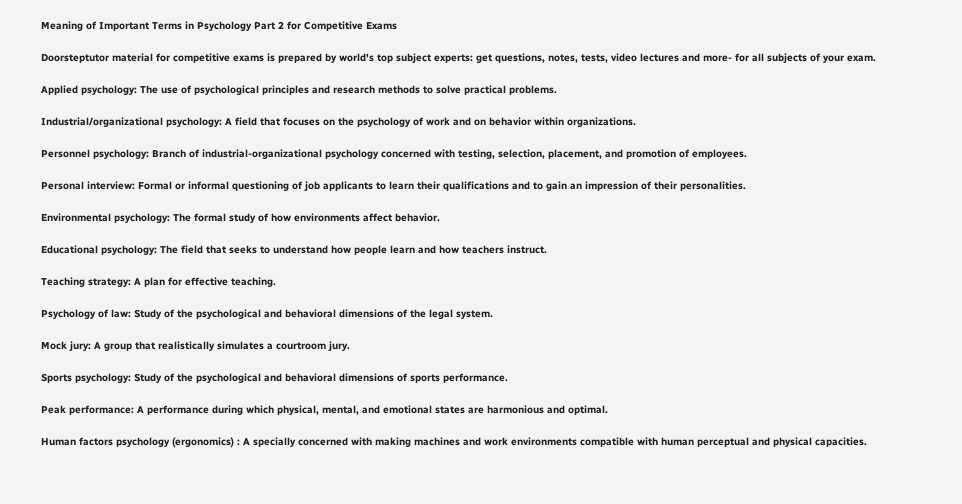Meaning of Important Terms in Psychology Part 2 for Competitive Exams

Doorsteptutor material for competitive exams is prepared by world's top subject experts: get questions, notes, tests, video lectures and more- for all subjects of your exam.

Applied psychology: The use of psychological principles and research methods to solve practical problems.

Industrial/organizational psychology: A field that focuses on the psychology of work and on behavior within organizations.

Personnel psychology: Branch of industrial-organizational psychology concerned with testing, selection, placement, and promotion of employees.

Personal interview: Formal or informal questioning of job applicants to learn their qualifications and to gain an impression of their personalities.

Environmental psychology: The formal study of how environments affect behavior.

Educational psychology: The field that seeks to understand how people learn and how teachers instruct.

Teaching strategy: A plan for effective teaching.

Psychology of law: Study of the psychological and behavioral dimensions of the legal system.

Mock jury: A group that realistically simulates a courtroom jury.

Sports psychology: Study of the psychological and behavioral dimensions of sports performance.

Peak performance: A performance during which physical, mental, and emotional states are harmonious and optimal.

Human factors psychology (ergonomics) : A specially concerned with making machines and work environments compatible with human perceptual and physical capacities.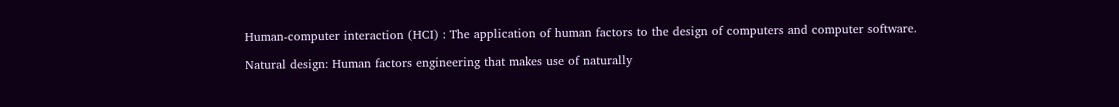Human-computer interaction (HCI) : The application of human factors to the design of computers and computer software.

Natural design: Human factors engineering that makes use of naturally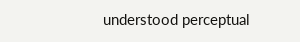understood perceptual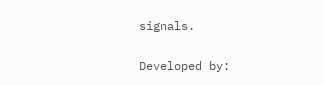signals.

Developed by: